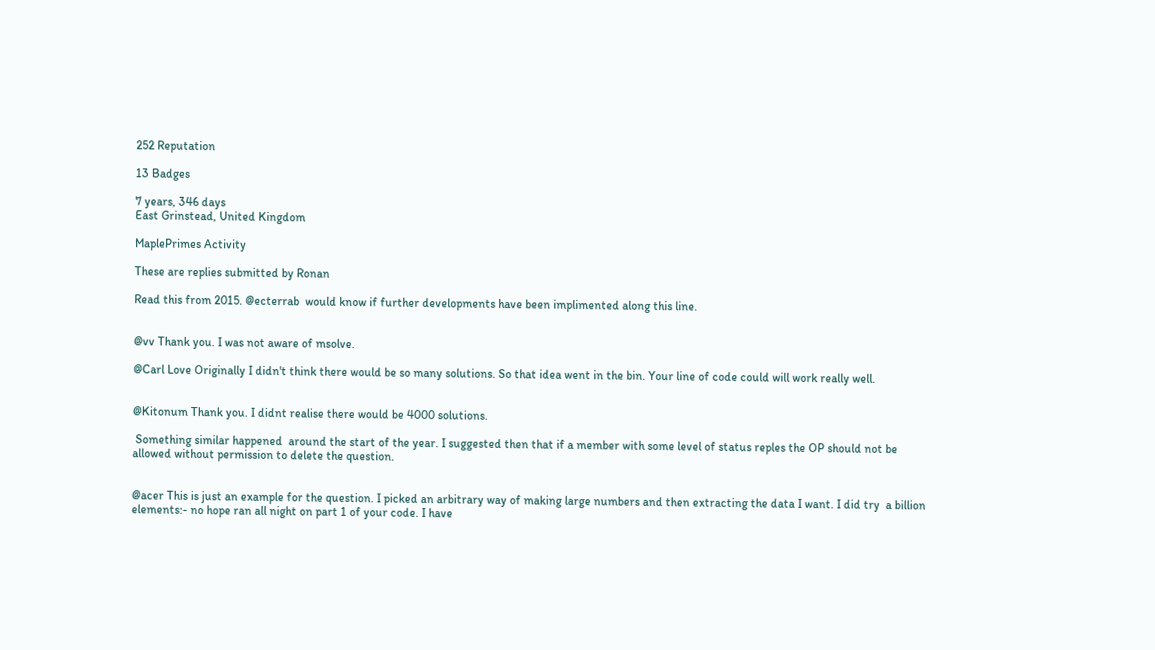252 Reputation

13 Badges

7 years, 346 days
East Grinstead, United Kingdom

MaplePrimes Activity

These are replies submitted by Ronan

Read this from 2015. @ecterrab  would know if further developments have been implimented along this line.


@vv Thank you. I was not aware of msolve.

@Carl Love Originally I didn't think there would be so many solutions. So that idea went in the bin. Your line of code could will work really well.


@Kitonum Thank you. I didnt realise there would be 4000 solutions.

 Something similar happened  around the start of the year. I suggested then that if a member with some level of status reples the OP should not be allowed without permission to delete the question.


@acer This is just an example for the question. I picked an arbitrary way of making large numbers and then extracting the data I want. I did try  a billion elements:- no hope ran all night on part 1 of your code. I have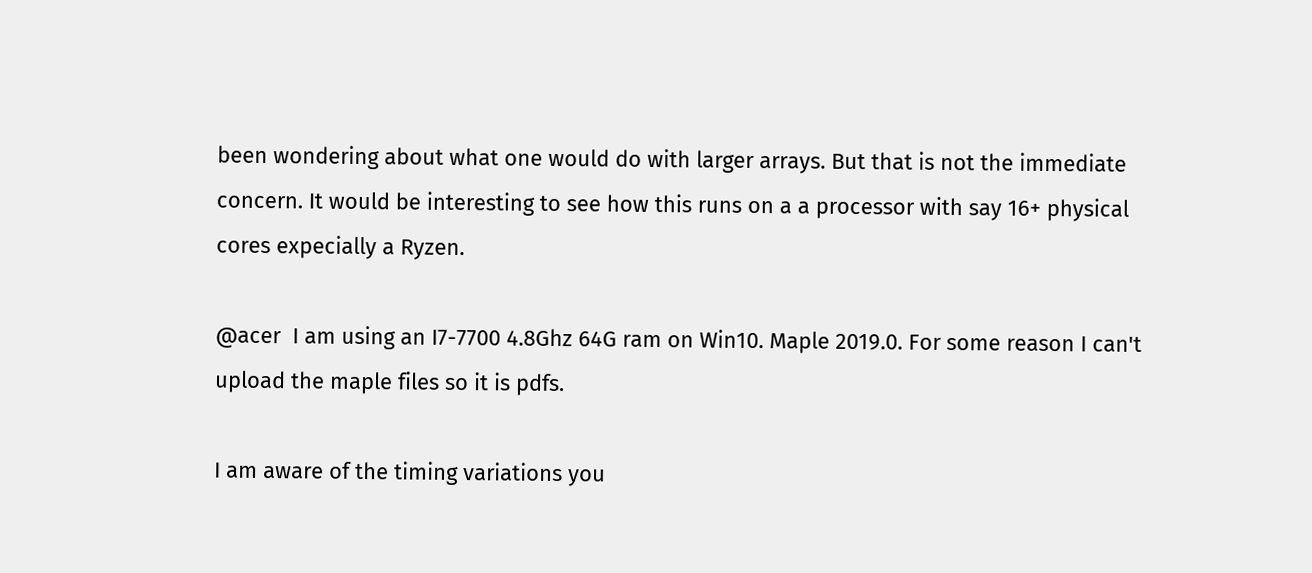been wondering about what one would do with larger arrays. But that is not the immediate concern. It would be interesting to see how this runs on a a processor with say 16+ physical cores expecially a Ryzen.

@acer  I am using an I7-7700 4.8Ghz 64G ram on Win10. Maple 2019.0. For some reason I can't upload the maple files so it is pdfs.

I am aware of the timing variations you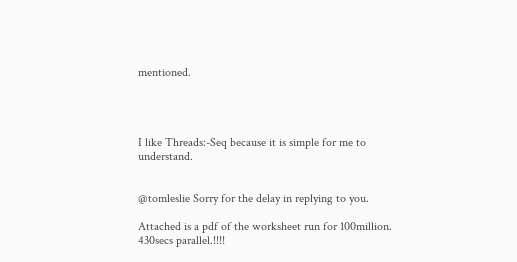mentioned.




I like Threads:-Seq because it is simple for me to understand.


@tomleslie Sorry for the delay in replying to you.

Attached is a pdf of the worksheet run for 100million. 430secs parallel.!!!!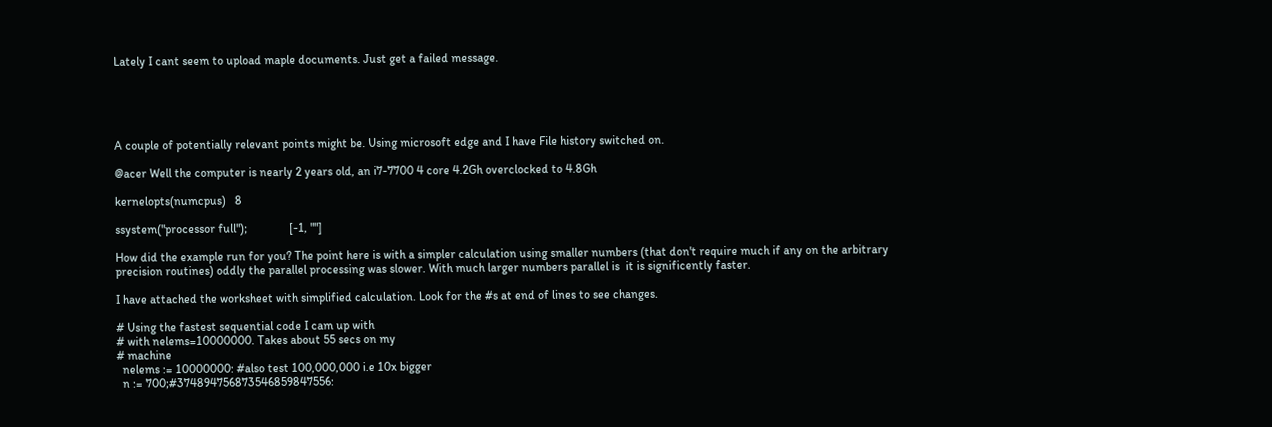Lately I cant seem to upload maple documents. Just get a failed message.





A couple of potentially relevant points might be. Using microsoft edge and I have File history switched on.

@acer Well the computer is nearly 2 years old, an i7-7700 4 core 4.2Gh overclocked to 4.8Gh

kernelopts(numcpus)   8

ssystem("processor full");              [-1, ""]

How did the example run for you? The point here is with a simpler calculation using smaller numbers (that don't require much if any on the arbitrary precision routines) oddly the parallel processing was slower. With much larger numbers parallel is  it is significently faster.

I have attached the worksheet with simplified calculation. Look for the #s at end of lines to see changes.

# Using the fastest sequential code I cam up with
# with nelems=10000000. Takes about 55 secs on my
# machine
  nelems := 10000000: #also test 100,000,000 i.e 10x bigger
  n := 700;#374894756873546859847556: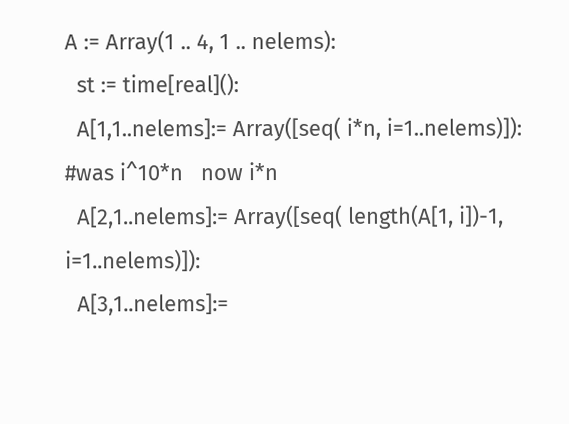A := Array(1 .. 4, 1 .. nelems):
  st := time[real]():
  A[1,1..nelems]:= Array([seq( i*n, i=1..nelems)]): #was i^10*n   now i*n
  A[2,1..nelems]:= Array([seq( length(A[1, i])-1, i=1..nelems)]):
  A[3,1..nelems]:=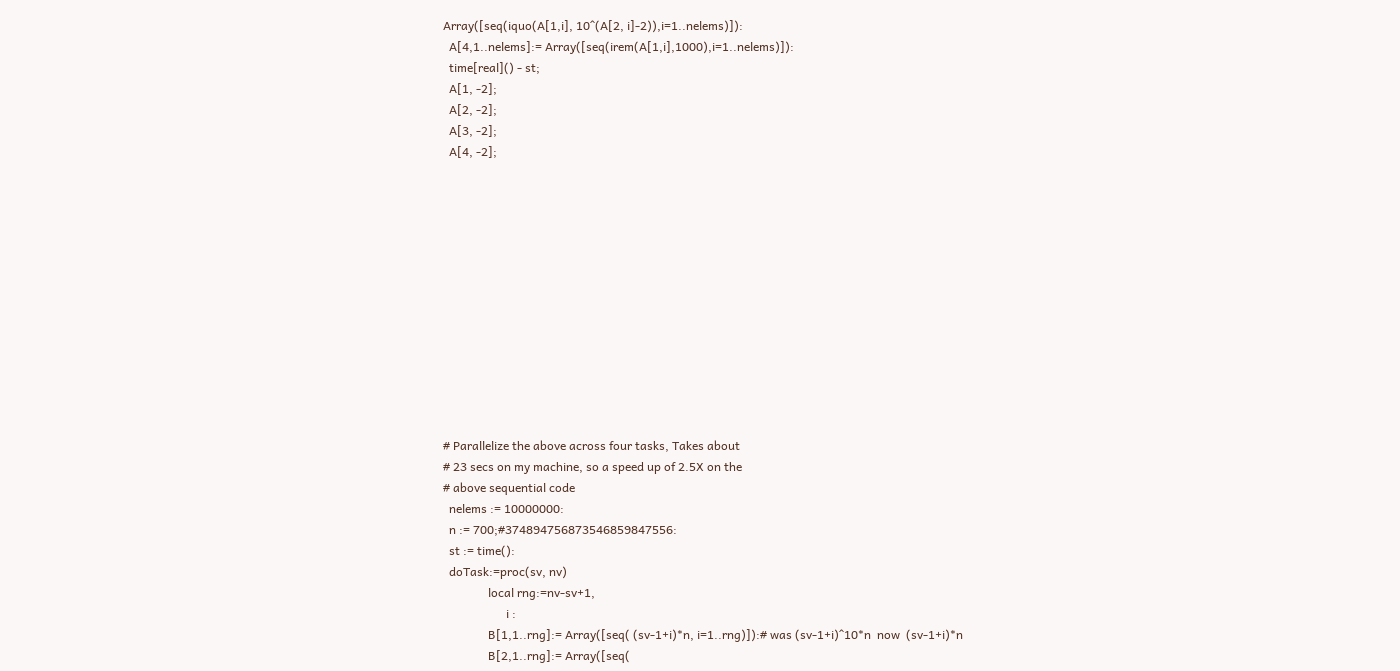Array([seq(iquo(A[1,i], 10^(A[2, i]-2)),i=1..nelems)]):
  A[4,1..nelems]:= Array([seq(irem(A[1,i],1000),i=1..nelems)]):
  time[real]() - st;
  A[1, -2];
  A[2, -2];
  A[3, -2];
  A[4, -2];













# Parallelize the above across four tasks, Takes about
# 23 secs on my machine, so a speed up of 2.5X on the
# above sequential code
  nelems := 10000000:
  n := 700;#374894756873546859847556:
  st := time():
  doTask:=proc(sv, nv)
               local rng:=nv-sv+1,
                     i :
               B[1,1..rng]:= Array([seq( (sv-1+i)*n, i=1..rng)]):# was (sv-1+i)^10*n  now  (sv-1+i)*n
               B[2,1..rng]:= Array([seq(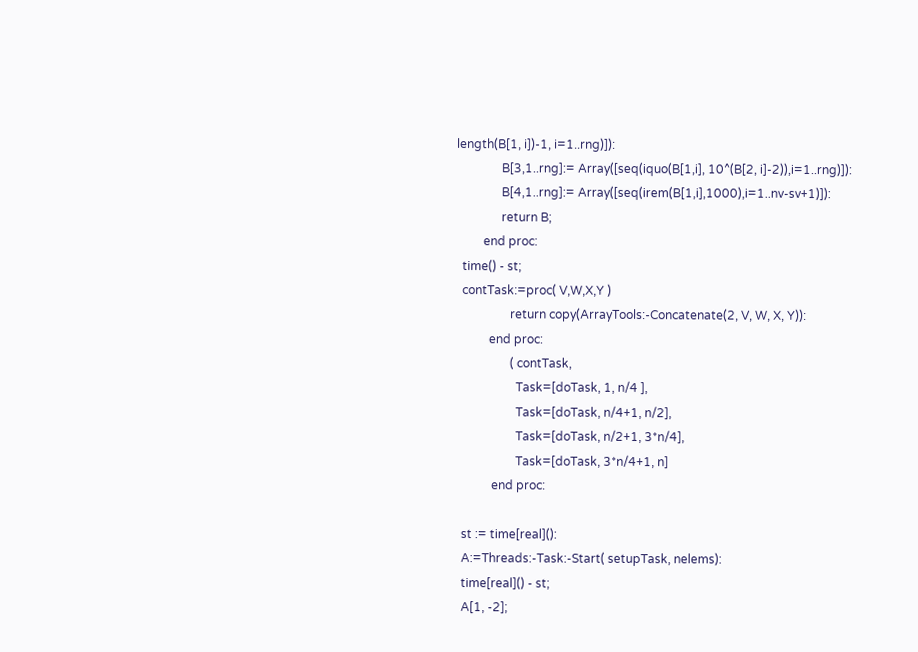length(B[1, i])-1, i=1..rng)]):
               B[3,1..rng]:= Array([seq(iquo(B[1,i], 10^(B[2, i]-2)),i=1..rng)]):
               B[4,1..rng]:= Array([seq(irem(B[1,i],1000),i=1..nv-sv+1)]):
               return B;
         end proc:
  time() - st;
  contTask:=proc( V,W,X,Y )
                  return copy(ArrayTools:-Concatenate(2, V, W, X, Y)):
           end proc:
                  ( contTask,
                    Task=[doTask, 1, n/4 ],
                    Task=[doTask, n/4+1, n/2],
                    Task=[doTask, n/2+1, 3*n/4],
                    Task=[doTask, 3*n/4+1, n]
            end proc:

  st := time[real]():
  A:=Threads:-Task:-Start( setupTask, nelems):
  time[real]() - st;
  A[1, -2];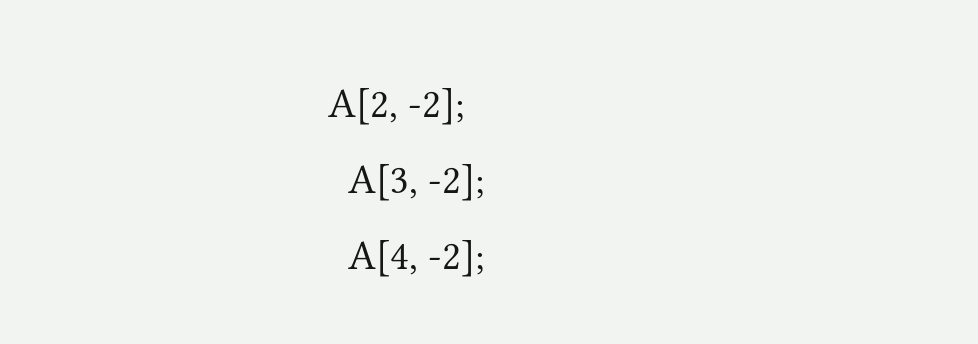A[2, -2];
  A[3, -2];
  A[4, -2];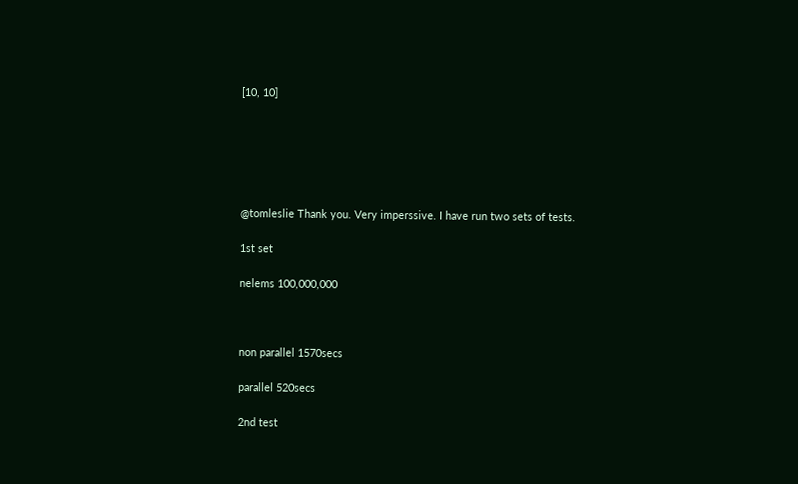[10, 10]






@tomleslie Thank you. Very imperssive. I have run two sets of tests.

1st set

nelems 100,000,000



non parallel 1570secs

parallel 520secs

2nd test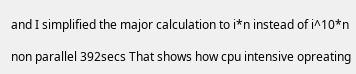and I simplified the major calculation to i*n instead of i^10*n

non parallel 392secs That shows how cpu intensive opreating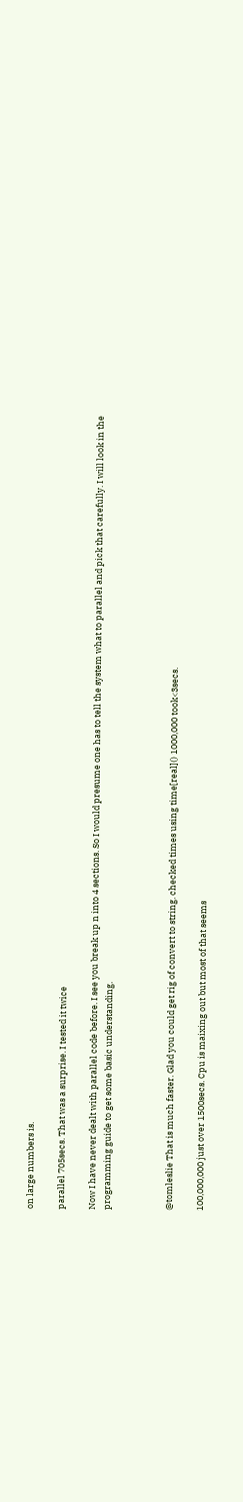on large numbers is.

parallel 705secs. That was a surprise. I tested it twice

Now I have never dealt with parallel code before. I see you break up n into 4 sections. So I would presume one has to tell the system what to parallel and pick that carefully. I will look in the programming guide to get some basic understanding.



@tomleslie That is much faster. Glad you could get rig of convert to string. checked times using time[real]() 1000,000 took<3secs.

100,000,000 just over 1500secs. Cpu is maixing out but most of that seems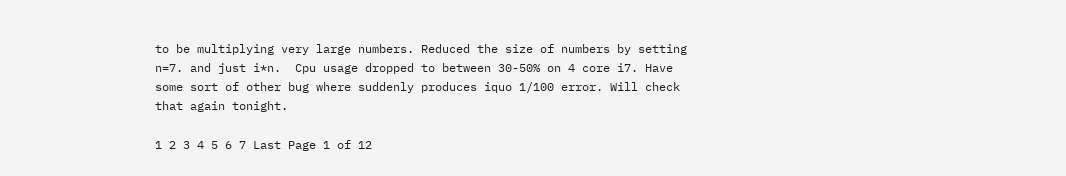to be multiplying very large numbers. Reduced the size of numbers by setting n=7. and just i*n.  Cpu usage dropped to between 30-50% on 4 core i7. Have some sort of other bug where suddenly produces iquo 1/100 error. Will check that again tonight.

1 2 3 4 5 6 7 Last Page 1 of 12